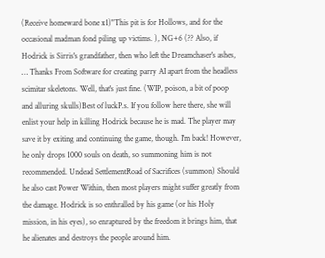(Receive homeward bone x1)"This pit is for Hollows, and for the occasional madman fond piling up victims. ), NG+6 (?? Also, if Hodrick is Sirris's grandfather, then who left the Dreamchaser's ashes, … Thanks From Software for creating parry AI apart from the headless scimitar skeletons. Well, that's just fine. (WIP, poison, a bit of poop and alluring skulls)Best of luckP.s. If you follow here there, she will enlist your help in killing Hodrick because he is mad. The player may save it by exiting and continuing the game, though. I'm back! However, he only drops 1000 souls on death, so summoning him is not recommended. Undead SettlementRoad of Sacrifices (summon) Should he also cast Power Within, then most players might suffer greatly from the damage. Hodrick is so enthralled by his game (or his Holy mission, in his eyes), so enraptured by the freedom it brings him, that he alienates and destroys the people around him.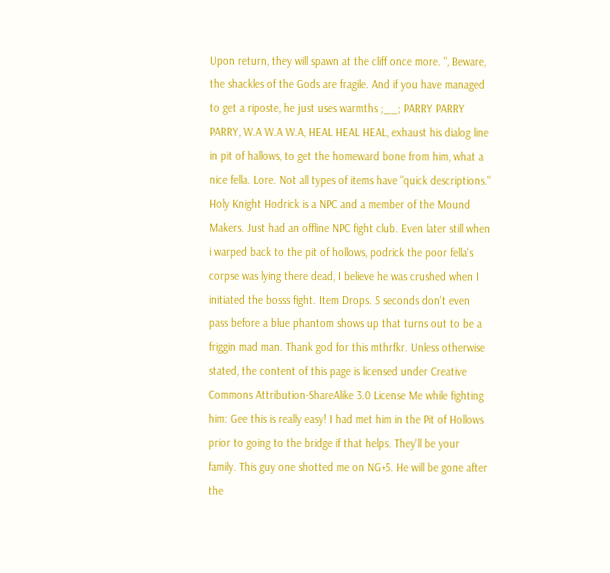Upon return, they will spawn at the cliff once more. ", Beware, the shackles of the Gods are fragile. And if you have managed to get a riposte, he just uses warmths ;__; PARRY PARRY PARRY, W.A W.A W.A, HEAL HEAL HEAL, exhaust his dialog line in pit of hallows, to get the homeward bone from him, what a nice fella. Lore. Not all types of items have "quick descriptions." Holy Knight Hodrick is a NPC and a member of the Mound Makers. Just had an offline NPC fight club. Even later still when i warped back to the pit of hollows, podrick the poor fella's corpse was lying there dead, I believe he was crushed when I initiated the bosss fight. Item Drops. 5 seconds don't even pass before a blue phantom shows up that turns out to be a friggin mad man. Thank god for this mthrfkr. Unless otherwise stated, the content of this page is licensed under Creative Commons Attribution-ShareAlike 3.0 License Me while fighting him: Gee this is really easy! I had met him in the Pit of Hollows prior to going to the bridge if that helps. They'll be your family. This guy one shotted me on NG+5. He will be gone after the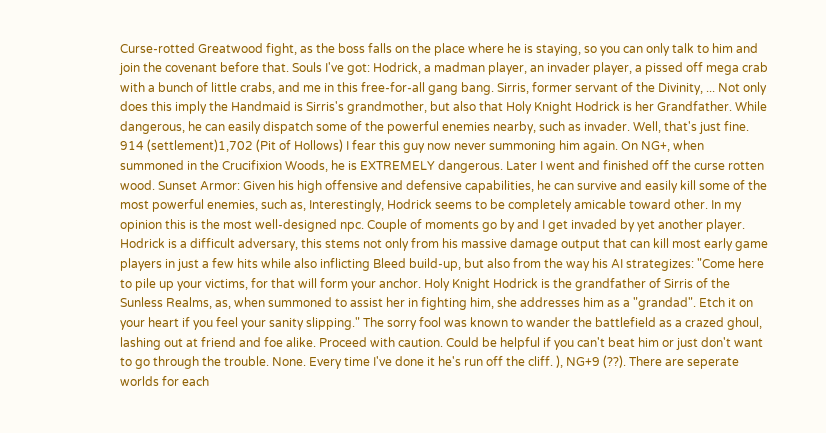Curse-rotted Greatwood fight, as the boss falls on the place where he is staying, so you can only talk to him and join the covenant before that. Souls I've got: Hodrick, a madman player, an invader player, a pissed off mega crab with a bunch of little crabs, and me in this free-for-all gang bang. Sirris, former servant of the Divinity, ... Not only does this imply the Handmaid is Sirris's grandmother, but also that Holy Knight Hodrick is her Grandfather. While dangerous, he can easily dispatch some of the powerful enemies nearby, such as invader. Well, that's just fine. 914 (settlement)1,702 (Pit of Hollows) I fear this guy now never summoning him again. On NG+, when summoned in the Crucifixion Woods, he is EXTREMELY dangerous. Later I went and finished off the curse rotten wood. Sunset Armor: Given his high offensive and defensive capabilities, he can survive and easily kill some of the most powerful enemies, such as, Interestingly, Hodrick seems to be completely amicable toward other. In my opinion this is the most well-designed npc. Couple of moments go by and I get invaded by yet another player. Hodrick is a difficult adversary, this stems not only from his massive damage output that can kill most early game players in just a few hits while also inflicting Bleed build-up, but also from the way his AI strategizes: "Come here to pile up your victims, for that will form your anchor. Holy Knight Hodrick is the grandfather of Sirris of the Sunless Realms, as, when summoned to assist her in fighting him, she addresses him as a "grandad". Etch it on your heart if you feel your sanity slipping." The sorry fool was known to wander the battlefield as a crazed ghoul, lashing out at friend and foe alike. Proceed with caution. Could be helpful if you can't beat him or just don't want to go through the trouble. None. Every time I've done it he's run off the cliff. ), NG+9 (??). There are seperate worlds for each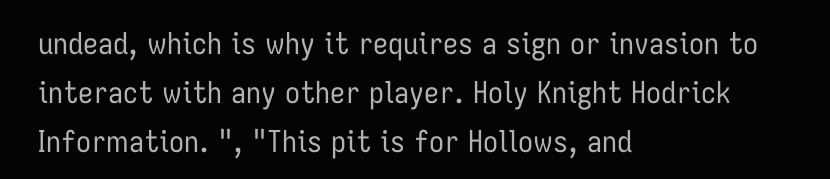undead, which is why it requires a sign or invasion to interact with any other player. Holy Knight Hodrick Information. ", "This pit is for Hollows, and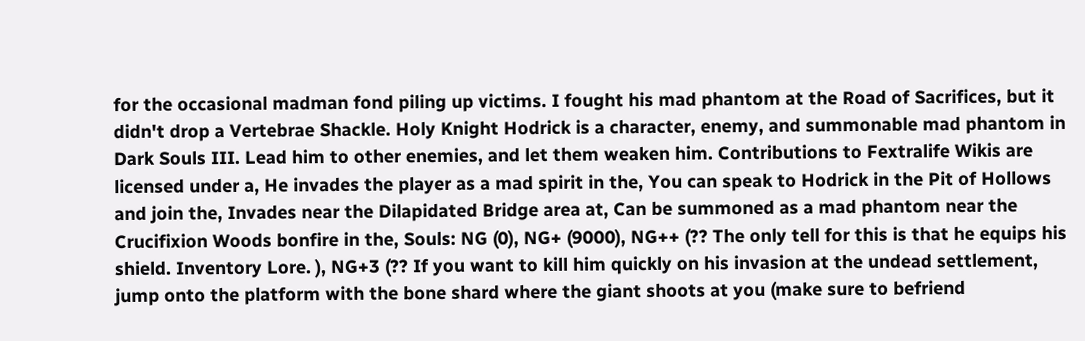for the occasional madman fond piling up victims. I fought his mad phantom at the Road of Sacrifices, but it didn't drop a Vertebrae Shackle. Holy Knight Hodrick is a character, enemy, and summonable mad phantom in Dark Souls III. Lead him to other enemies, and let them weaken him. Contributions to Fextralife Wikis are licensed under a, He invades the player as a mad spirit in the, You can speak to Hodrick in the Pit of Hollows and join the, Invades near the Dilapidated Bridge area at, Can be summoned as a mad phantom near the Crucifixion Woods bonfire in the, Souls: NG (0), NG+ (9000), NG++ (?? The only tell for this is that he equips his shield. Inventory Lore. ), NG+3 (?? If you want to kill him quickly on his invasion at the undead settlement, jump onto the platform with the bone shard where the giant shoots at you (make sure to befriend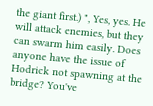the giant first.) ", Yes, yes. He will attack enemies, but they can swarm him easily. Does anyone have the issue of Hodrick not spawning at the bridge? You've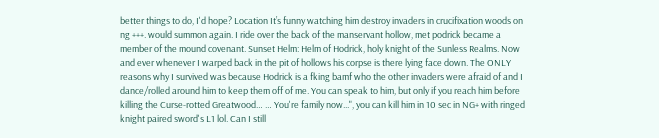better things to do, I'd hope? Location It’s funny watching him destroy invaders in crucifixation woods on ng +++. would summon again. I ride over the back of the manservant hollow, met podrick became a member of the mound covenant. Sunset Helm: Helm of Hodrick, holy knight of the Sunless Realms. Now and ever whenever I warped back in the pit of hollows his corpse is there lying face down. The ONLY reasons why I survived was because Hodrick is a fking bamf who the other invaders were afraid of and I dance/rolled around him to keep them off of me. You can speak to him, but only if you reach him before killing the Curse-rotted Greatwood… … You're family now...", you can kill him in 10 sec in NG+ with ringed knight paired sword's L1 lol. Can I still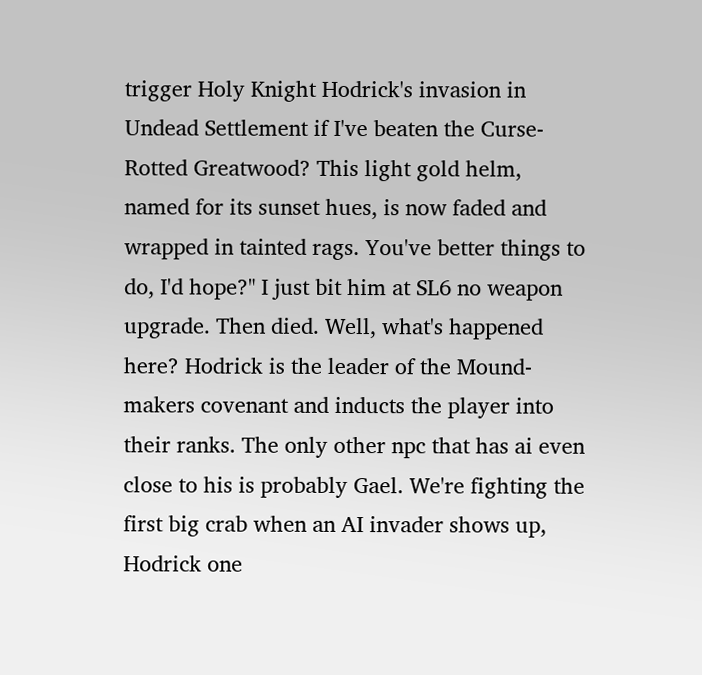trigger Holy Knight Hodrick's invasion in Undead Settlement if I've beaten the Curse-Rotted Greatwood? This light gold helm, named for its sunset hues, is now faded and wrapped in tainted rags. You've better things to do, I'd hope?" I just bit him at SL6 no weapon upgrade. Then died. Well, what's happened here? Hodrick is the leader of the Mound-makers covenant and inducts the player into their ranks. The only other npc that has ai even close to his is probably Gael. We're fighting the first big crab when an AI invader shows up, Hodrick one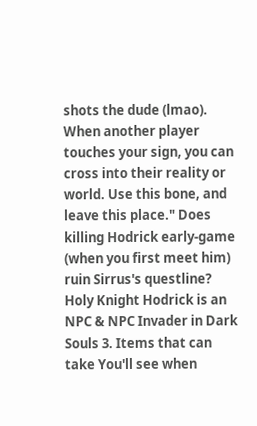shots the dude (lmao). When another player touches your sign, you can cross into their reality or world. Use this bone, and leave this place." Does killing Hodrick early-game (when you first meet him) ruin Sirrus's questline? Holy Knight Hodrick is an NPC & NPC Invader in Dark Souls 3. Items that can take You'll see when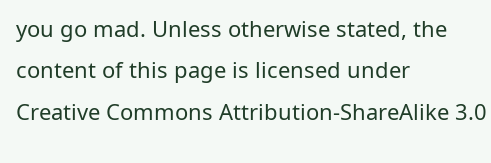you go mad. Unless otherwise stated, the content of this page is licensed under Creative Commons Attribution-ShareAlike 3.0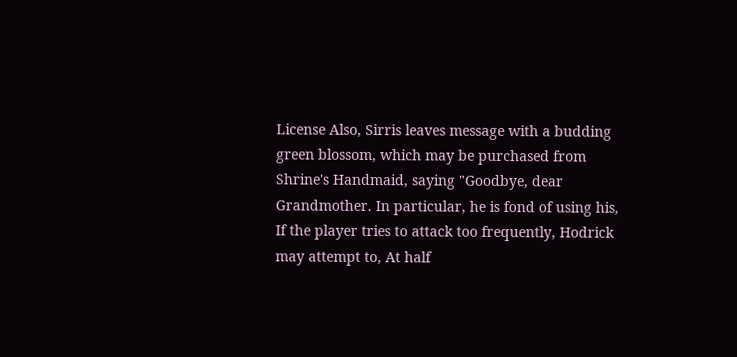License Also, Sirris leaves message with a budding green blossom, which may be purchased from Shrine's Handmaid, saying "Goodbye, dear Grandmother. In particular, he is fond of using his, If the player tries to attack too frequently, Hodrick may attempt to, At half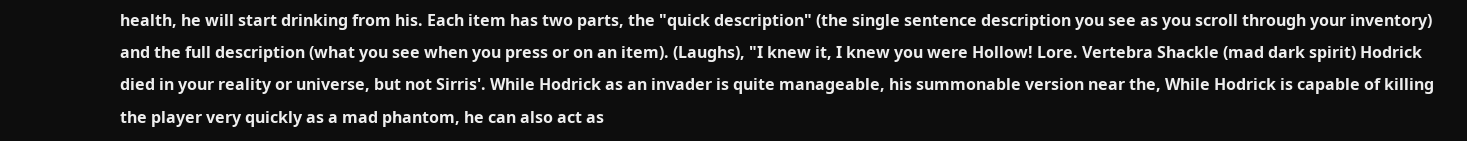health, he will start drinking from his. Each item has two parts, the "quick description" (the single sentence description you see as you scroll through your inventory) and the full description (what you see when you press or on an item). (Laughs), "I knew it, I knew you were Hollow! Lore. Vertebra Shackle (mad dark spirit) Hodrick died in your reality or universe, but not Sirris'. While Hodrick as an invader is quite manageable, his summonable version near the, While Hodrick is capable of killing the player very quickly as a mad phantom, he can also act as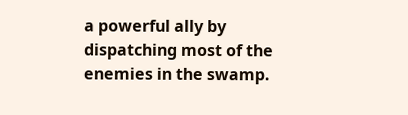a powerful ally by dispatching most of the enemies in the swamp.